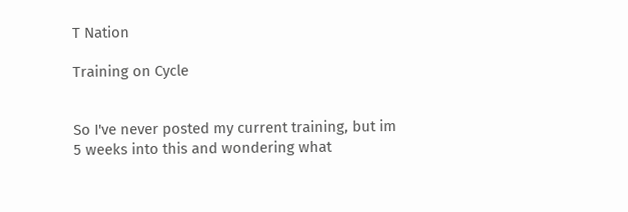T Nation

Training on Cycle


So I've never posted my current training, but im 5 weeks into this and wondering what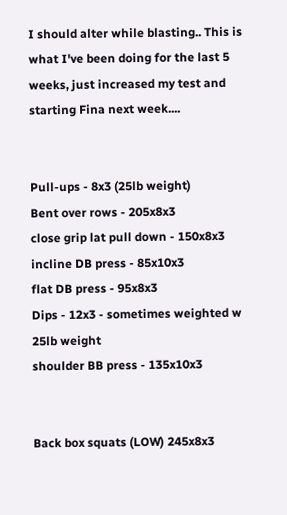I should alter while blasting.. This is what I've been doing for the last 5 weeks, just increased my test and starting Fina next week....


Pull-ups - 8x3 (25lb weight)
Bent over rows - 205x8x3
close grip lat pull down - 150x8x3
incline DB press - 85x10x3
flat DB press - 95x8x3
Dips - 12x3 - sometimes weighted w 25lb weight
shoulder BB press - 135x10x3


Back box squats (LOW) 245x8x3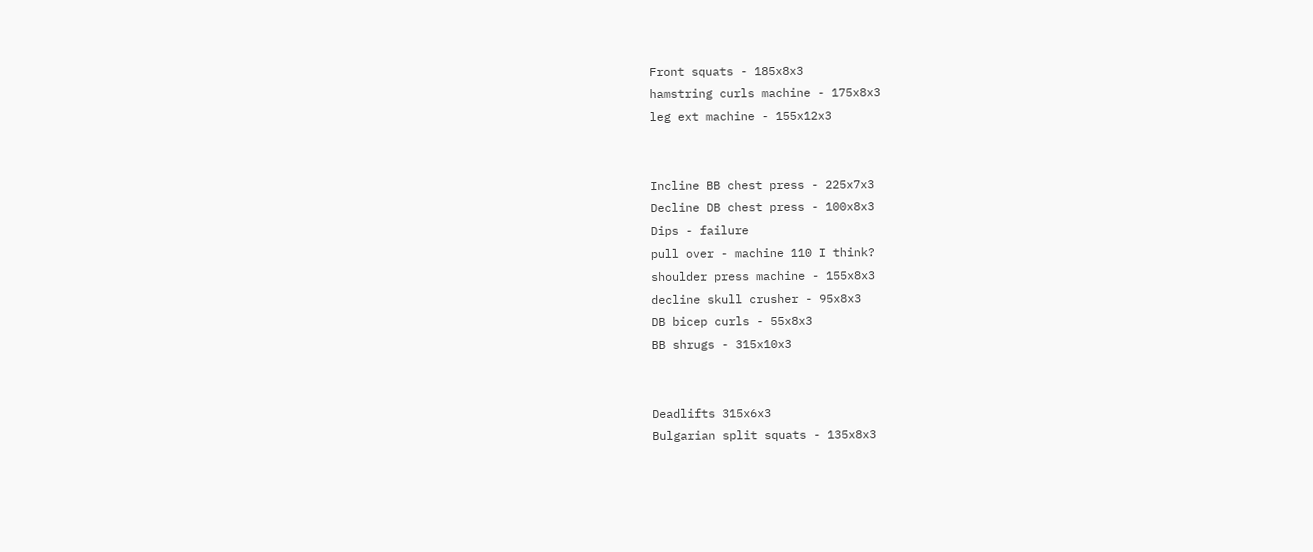Front squats - 185x8x3
hamstring curls machine - 175x8x3
leg ext machine - 155x12x3


Incline BB chest press - 225x7x3
Decline DB chest press - 100x8x3
Dips - failure
pull over - machine 110 I think?
shoulder press machine - 155x8x3
decline skull crusher - 95x8x3
DB bicep curls - 55x8x3
BB shrugs - 315x10x3


Deadlifts 315x6x3
Bulgarian split squats - 135x8x3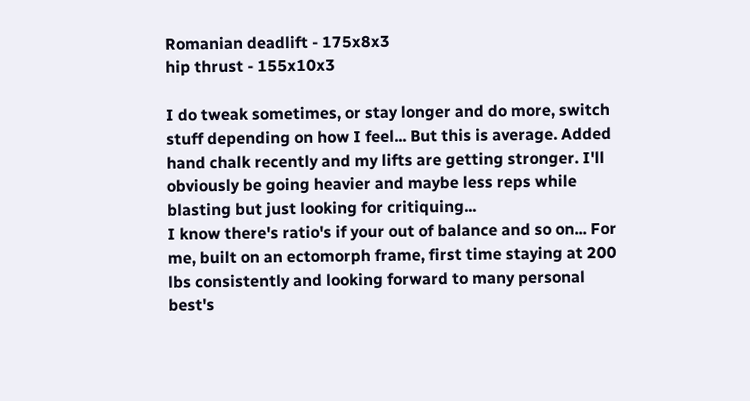Romanian deadlift - 175x8x3
hip thrust - 155x10x3

I do tweak sometimes, or stay longer and do more, switch stuff depending on how I feel... But this is average. Added hand chalk recently and my lifts are getting stronger. I'll obviously be going heavier and maybe less reps while blasting but just looking for critiquing...
I know there's ratio's if your out of balance and so on... For me, built on an ectomorph frame, first time staying at 200 lbs consistently and looking forward to many personal best's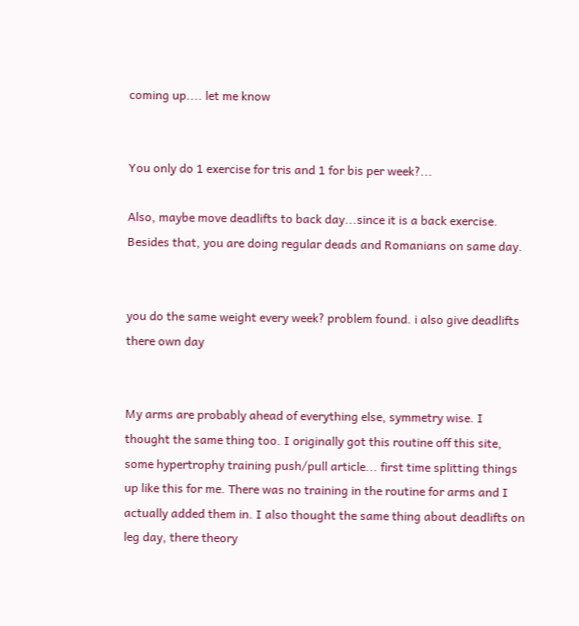coming up.... let me know


You only do 1 exercise for tris and 1 for bis per week?...

Also, maybe move deadlifts to back day...since it is a back exercise. Besides that, you are doing regular deads and Romanians on same day.


you do the same weight every week? problem found. i also give deadlifts there own day


My arms are probably ahead of everything else, symmetry wise. I thought the same thing too. I originally got this routine off this site, some hypertrophy training push/pull article... first time splitting things up like this for me. There was no training in the routine for arms and I actually added them in. I also thought the same thing about deadlifts on leg day, there theory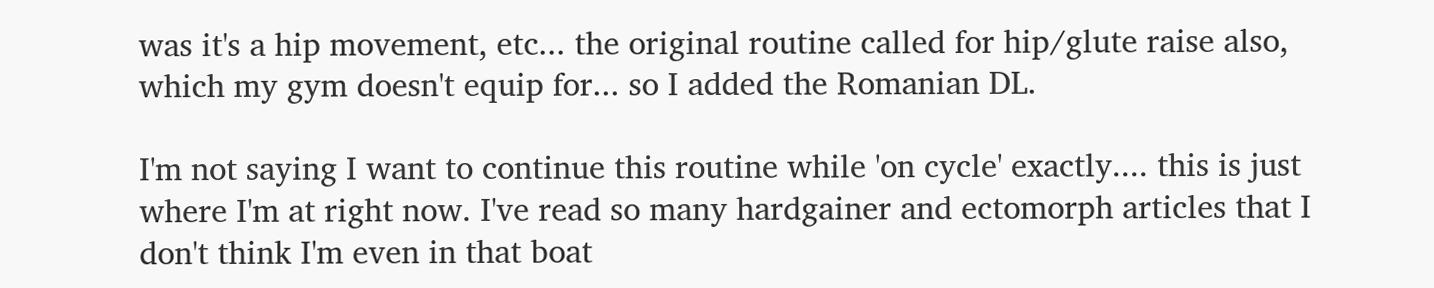was it's a hip movement, etc... the original routine called for hip/glute raise also, which my gym doesn't equip for... so I added the Romanian DL.

I'm not saying I want to continue this routine while 'on cycle' exactly.... this is just where I'm at right now. I've read so many hardgainer and ectomorph articles that I don't think I'm even in that boat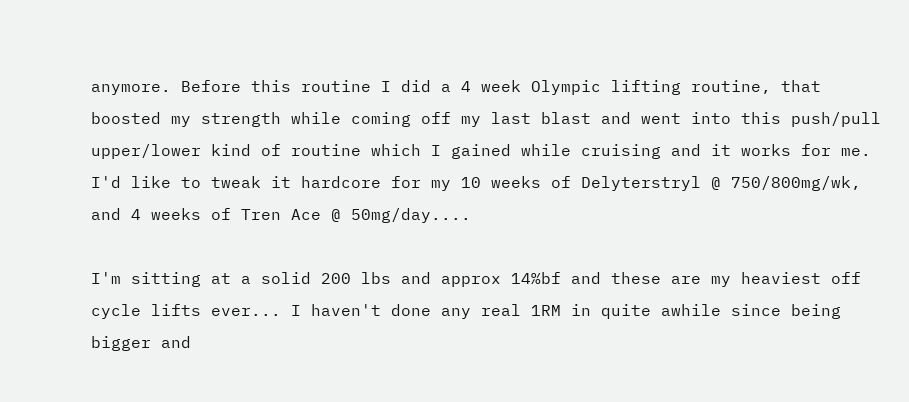anymore. Before this routine I did a 4 week Olympic lifting routine, that boosted my strength while coming off my last blast and went into this push/pull upper/lower kind of routine which I gained while cruising and it works for me. I'd like to tweak it hardcore for my 10 weeks of Delyterstryl @ 750/800mg/wk, and 4 weeks of Tren Ace @ 50mg/day....

I'm sitting at a solid 200 lbs and approx 14%bf and these are my heaviest off cycle lifts ever... I haven't done any real 1RM in quite awhile since being bigger and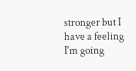stronger but I have a feeling I'm going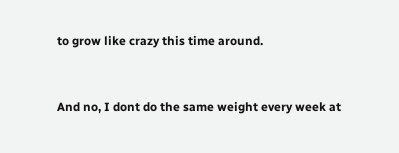to grow like crazy this time around.


And no, I dont do the same weight every week at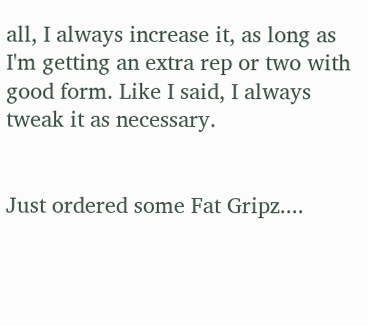all, I always increase it, as long as I'm getting an extra rep or two with good form. Like I said, I always tweak it as necessary.


Just ordered some Fat Gripz....